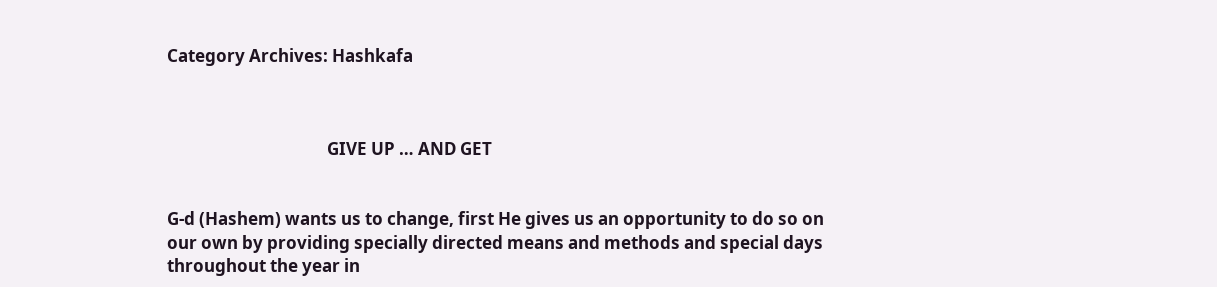Category Archives: Hashkafa



                                        GIVE UP … AND GET


G-d (Hashem) wants us to change, first He gives us an opportunity to do so on
our own by providing specially directed means and methods and special days
throughout the year in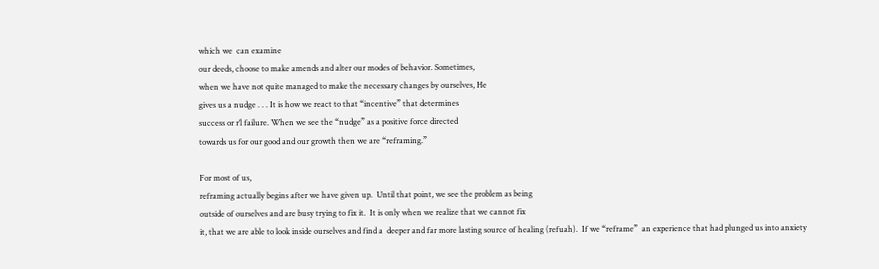which we  can examine
our deeds, choose to make amends and alter our modes of behavior. Sometimes,
when we have not quite managed to make the necessary changes by ourselves, He
gives us a nudge . . . It is how we react to that “incentive” that determines
success or r’l failure. When we see the “nudge” as a positive force directed
towards us for our good and our growth then we are “reframing.”

For most of us,
reframing actually begins after we have given up.  Until that point, we see the problem as being
outside of ourselves and are busy trying to fix it.  It is only when we realize that we cannot fix
it, that we are able to look inside ourselves and find a  deeper and far more lasting source of healing (refuah).  If we “reframe”  an experience that had plunged us into anxiety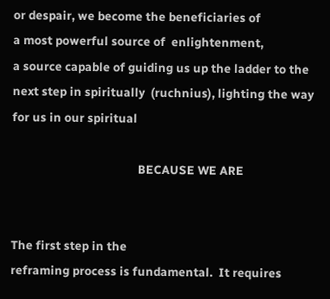or despair, we become the beneficiaries of
a most powerful source of  enlightenment,
a source capable of guiding us up the ladder to the next step in spiritually  (ruchnius), lighting the way for us in our spiritual

                                          BECAUSE WE ARE


The first step in the
reframing process is fundamental.  It requires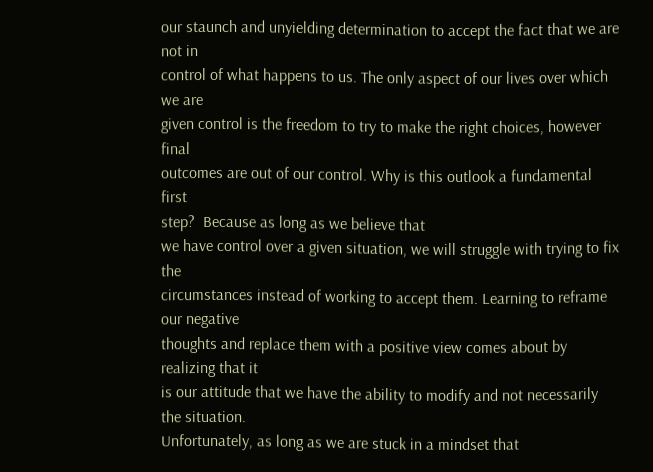our staunch and unyielding determination to accept the fact that we are not in
control of what happens to us. The only aspect of our lives over which we are
given control is the freedom to try to make the right choices, however final
outcomes are out of our control. Why is this outlook a fundamental first
step?  Because as long as we believe that
we have control over a given situation, we will struggle with trying to fix the
circumstances instead of working to accept them. Learning to reframe our negative
thoughts and replace them with a positive view comes about by realizing that it
is our attitude that we have the ability to modify and not necessarily the situation.
Unfortunately, as long as we are stuck in a mindset that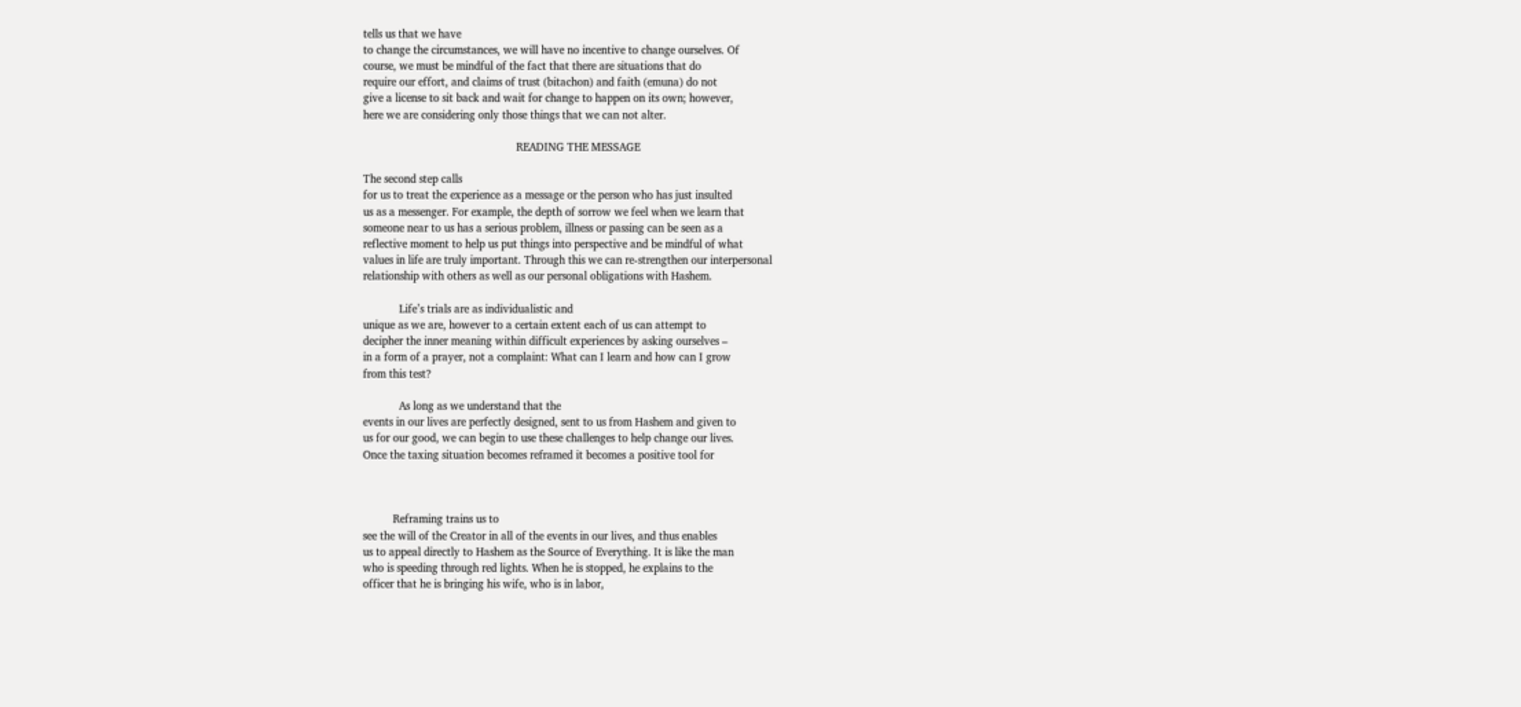tells us that we have
to change the circumstances, we will have no incentive to change ourselves. Of
course, we must be mindful of the fact that there are situations that do
require our effort, and claims of trust (bitachon) and faith (emuna) do not
give a license to sit back and wait for change to happen on its own; however,
here we are considering only those things that we can not alter.

                                                   READING THE MESSAGE

The second step calls
for us to treat the experience as a message or the person who has just insulted
us as a messenger. For example, the depth of sorrow we feel when we learn that
someone near to us has a serious problem, illness or passing can be seen as a
reflective moment to help us put things into perspective and be mindful of what
values in life are truly important. Through this we can re-strengthen our interpersonal
relationship with others as well as our personal obligations with Hashem.

            Life’s trials are as individualistic and
unique as we are, however to a certain extent each of us can attempt to
decipher the inner meaning within difficult experiences by asking ourselves –
in a form of a prayer, not a complaint: What can I learn and how can I grow
from this test?

            As long as we understand that the
events in our lives are perfectly designed, sent to us from Hashem and given to
us for our good, we can begin to use these challenges to help change our lives.
Once the taxing situation becomes reframed it becomes a positive tool for



          Reframing trains us to
see the will of the Creator in all of the events in our lives, and thus enables
us to appeal directly to Hashem as the Source of Everything. It is like the man
who is speeding through red lights. When he is stopped, he explains to the
officer that he is bringing his wife, who is in labor,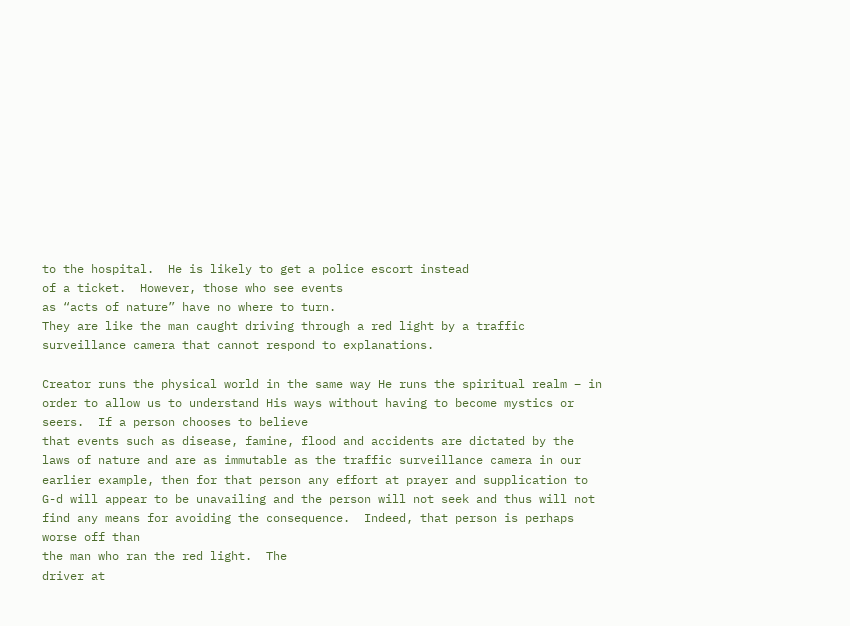to the hospital.  He is likely to get a police escort instead
of a ticket.  However, those who see events
as “acts of nature” have no where to turn.
They are like the man caught driving through a red light by a traffic
surveillance camera that cannot respond to explanations.

Creator runs the physical world in the same way He runs the spiritual realm – in
order to allow us to understand His ways without having to become mystics or
seers.  If a person chooses to believe
that events such as disease, famine, flood and accidents are dictated by the
laws of nature and are as immutable as the traffic surveillance camera in our
earlier example, then for that person any effort at prayer and supplication to
G-d will appear to be unavailing and the person will not seek and thus will not
find any means for avoiding the consequence.  Indeed, that person is perhaps worse off than
the man who ran the red light.  The
driver at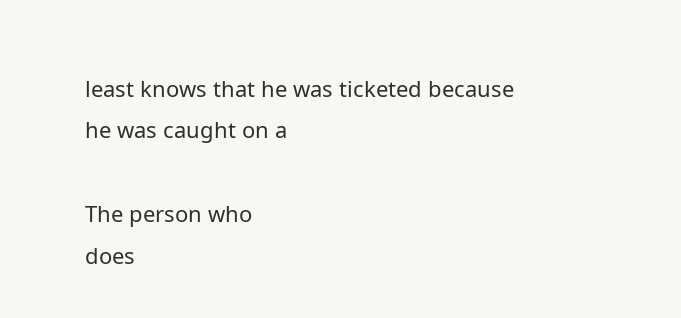least knows that he was ticketed because he was caught on a

The person who
does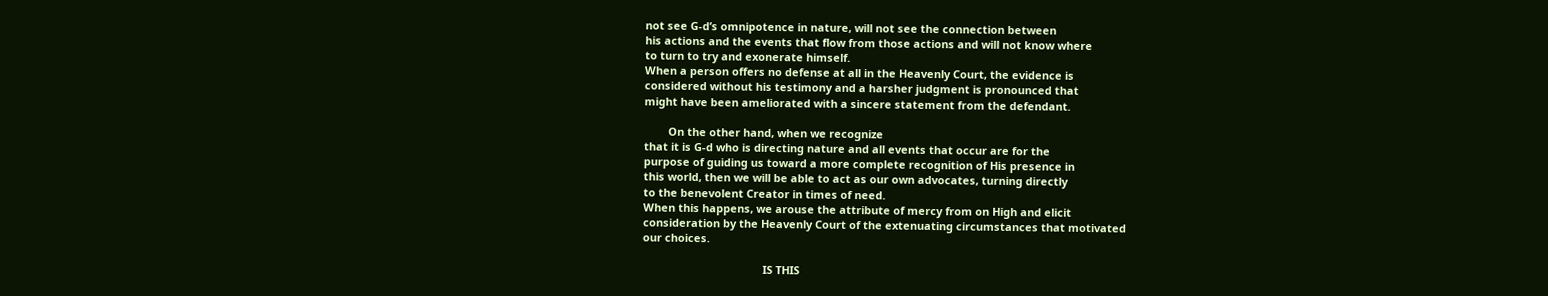not see G-d’s omnipotence in nature, will not see the connection between
his actions and the events that flow from those actions and will not know where
to turn to try and exonerate himself.
When a person offers no defense at all in the Heavenly Court, the evidence is
considered without his testimony and a harsher judgment is pronounced that
might have been ameliorated with a sincere statement from the defendant.

        On the other hand, when we recognize
that it is G-d who is directing nature and all events that occur are for the
purpose of guiding us toward a more complete recognition of His presence in
this world, then we will be able to act as our own advocates, turning directly
to the benevolent Creator in times of need.
When this happens, we arouse the attribute of mercy from on High and elicit
consideration by the Heavenly Court of the extenuating circumstances that motivated
our choices.

                                        IS THIS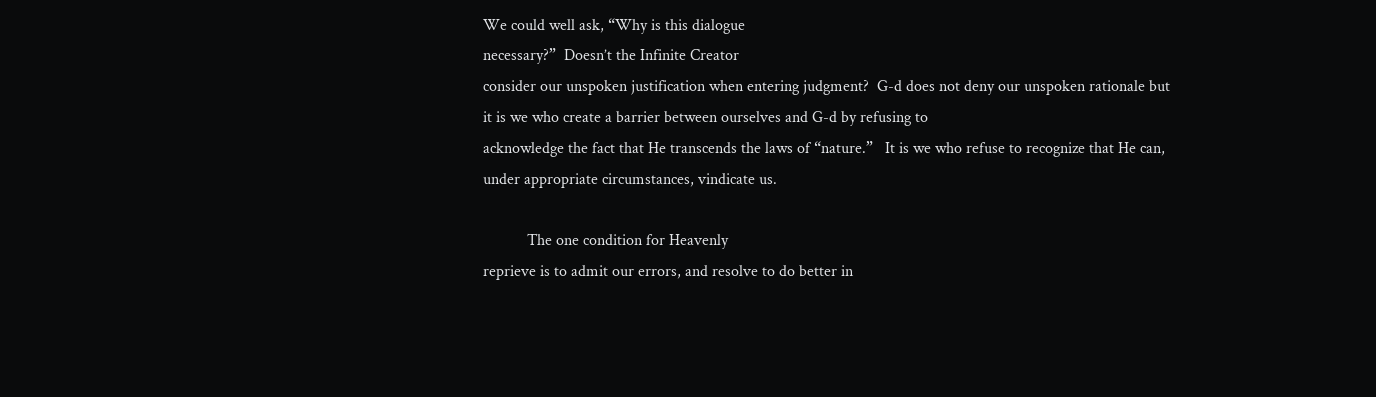We could well ask, “Why is this dialogue
necessary?”  Doesn’t the Infinite Creator
consider our unspoken justification when entering judgment?  G-d does not deny our unspoken rationale but
it is we who create a barrier between ourselves and G-d by refusing to
acknowledge the fact that He transcends the laws of “nature.”   It is we who refuse to recognize that He can,
under appropriate circumstances, vindicate us.

           The one condition for Heavenly
reprieve is to admit our errors, and resolve to do better in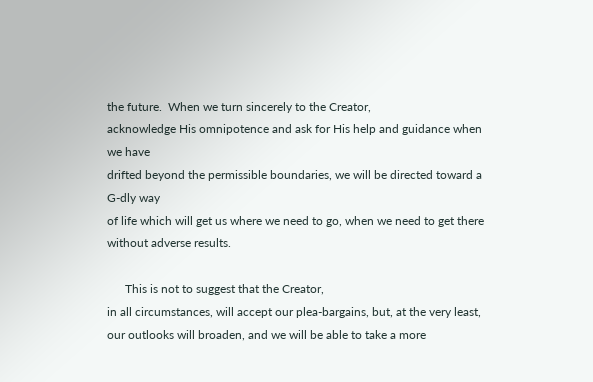the future.  When we turn sincerely to the Creator,
acknowledge His omnipotence and ask for His help and guidance when we have
drifted beyond the permissible boundaries, we will be directed toward a G-dly way
of life which will get us where we need to go, when we need to get there
without adverse results.

      This is not to suggest that the Creator,
in all circumstances, will accept our plea-bargains, but, at the very least,
our outlooks will broaden, and we will be able to take a more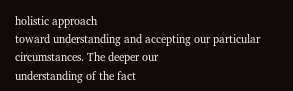holistic approach
toward understanding and accepting our particular circumstances. The deeper our
understanding of the fact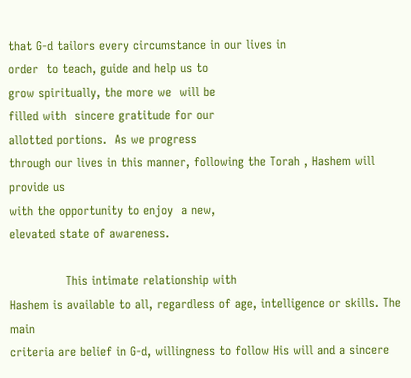that G-d tailors every circumstance in our lives in
order  to teach, guide and help us to
grow spiritually, the more we  will be
filled with  sincere gratitude for our
allotted portions.  As we progress
through our lives in this manner, following the Torah , Hashem will provide us
with the opportunity to enjoy  a new,
elevated state of awareness.

              This intimate relationship with
Hashem is available to all, regardless of age, intelligence or skills. The main
criteria are belief in G-d, willingness to follow His will and a sincere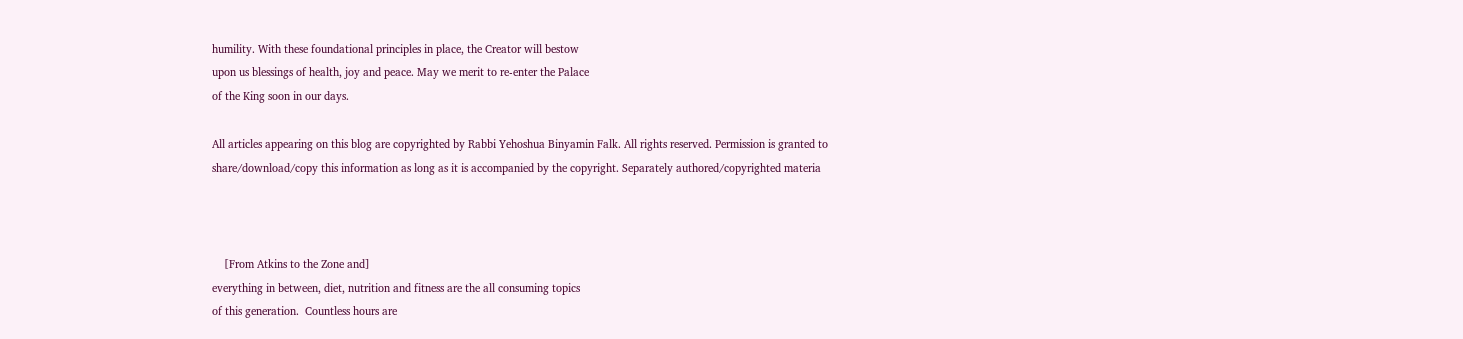humility. With these foundational principles in place, the Creator will bestow
upon us blessings of health, joy and peace. May we merit to re-enter the Palace
of the King soon in our days.

All articles appearing on this blog are copyrighted by Rabbi Yehoshua Binyamin Falk. All rights reserved. Permission is granted to share/download/copy this information as long as it is accompanied by the copyright. Separately authored/copyrighted materia



    [From Atkins to the Zone and]
everything in between, diet, nutrition and fitness are the all consuming topics
of this generation.  Countless hours are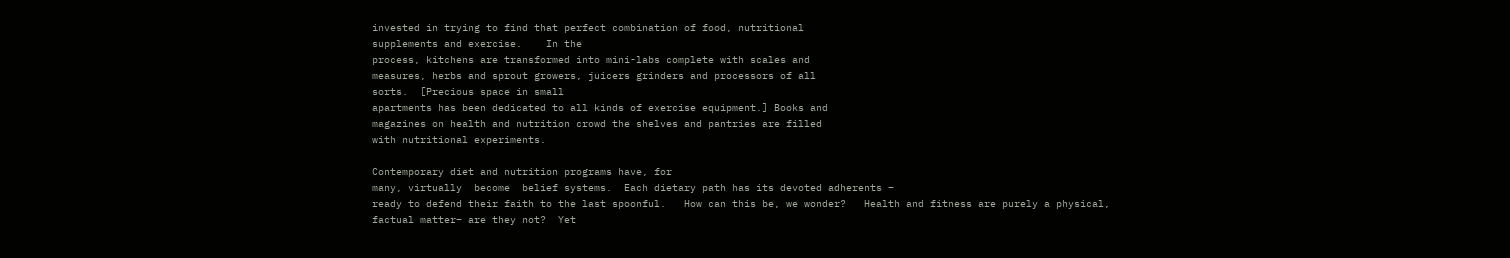invested in trying to find that perfect combination of food, nutritional
supplements and exercise.    In the
process, kitchens are transformed into mini-labs complete with scales and
measures, herbs and sprout growers, juicers grinders and processors of all
sorts.  [Precious space in small
apartments has been dedicated to all kinds of exercise equipment.] Books and
magazines on health and nutrition crowd the shelves and pantries are filled
with nutritional experiments.

Contemporary diet and nutrition programs have, for
many, virtually  become  belief systems.  Each dietary path has its devoted adherents –
ready to defend their faith to the last spoonful.   How can this be, we wonder?   Health and fitness are purely a physical,
factual matter– are they not?  Yet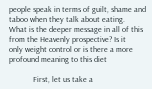people speak in terms of guilt, shame and taboo when they talk about eating.
What is the deeper message in all of this from the Heavenly prospective? Is it
only weight control or is there a more profound meaning to this diet

            First, let us take a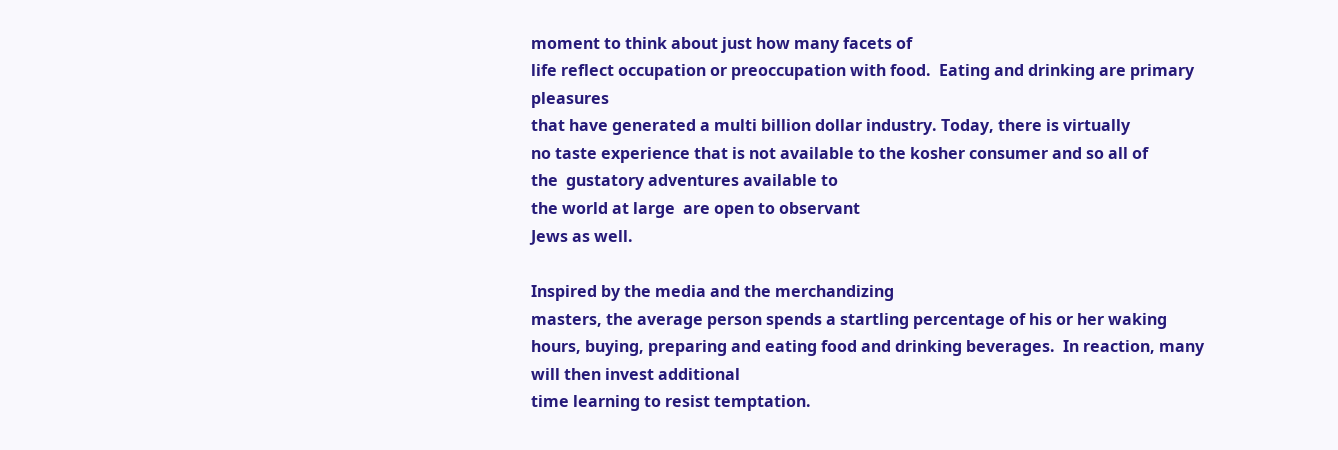moment to think about just how many facets of
life reflect occupation or preoccupation with food.  Eating and drinking are primary pleasures
that have generated a multi billion dollar industry. Today, there is virtually
no taste experience that is not available to the kosher consumer and so all of
the  gustatory adventures available to
the world at large  are open to observant
Jews as well.

Inspired by the media and the merchandizing
masters, the average person spends a startling percentage of his or her waking
hours, buying, preparing and eating food and drinking beverages.  In reaction, many will then invest additional
time learning to resist temptation.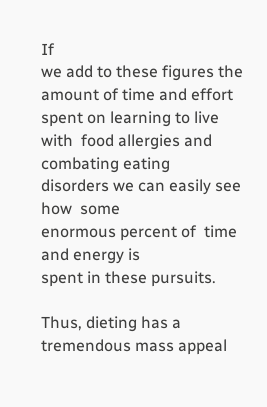If
we add to these figures the amount of time and effort spent on learning to live
with  food allergies and combating eating
disorders we can easily see how  some
enormous percent of  time and energy is
spent in these pursuits.

Thus, dieting has a tremendous mass appeal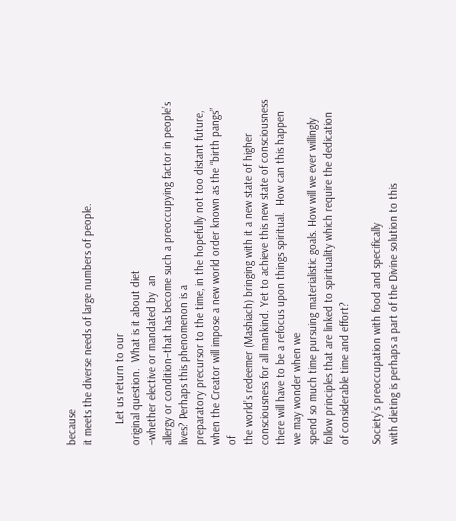because
it meets the diverse needs of large numbers of people.

       Let us return to our
original question.  What is it about diet
–whether elective or mandated by  an
allergy or condition–that has become such a preoccupying factor in people’s  lives? Perhaps this phenomenon is a
preparatory precursor to the time, in the hopefully not too distant future,
when the Creator will impose a new world order known as the “birth pangs” of
the world’s redeemer (Mashiach) bringing with it a new state of higher
consciousness for all mankind. Yet to achieve this new state of consciousness
there will have to be a refocus upon things spiritual.  How can this happen we may wonder when we
spend so much time pursuing materialistic goals. How will we ever willingly
follow principles that are linked to spirituality which require the dedication
of considerable time and effort?

Society’s preoccupation with food and specifically
with dieting is perhaps a part of the Divine solution to this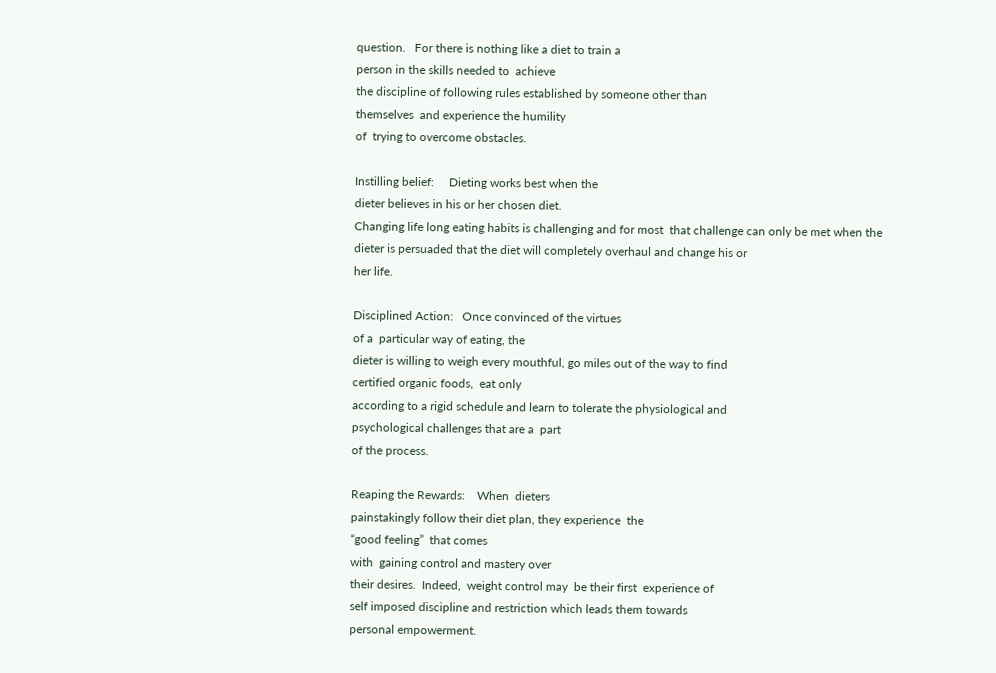question.   For there is nothing like a diet to train a
person in the skills needed to  achieve
the discipline of following rules established by someone other than
themselves  and experience the humility
of  trying to overcome obstacles.

Instilling belief:     Dieting works best when the
dieter believes in his or her chosen diet.
Changing life long eating habits is challenging and for most  that challenge can only be met when the
dieter is persuaded that the diet will completely overhaul and change his or
her life.

Disciplined Action:   Once convinced of the virtues
of a  particular way of eating, the
dieter is willing to weigh every mouthful, go miles out of the way to find
certified organic foods,  eat only
according to a rigid schedule and learn to tolerate the physiological and
psychological challenges that are a  part
of the process.

Reaping the Rewards:    When  dieters
painstakingly follow their diet plan, they experience  the
“good feeling”  that comes
with  gaining control and mastery over
their desires.  Indeed,  weight control may  be their first  experience of
self imposed discipline and restriction which leads them towards
personal empowerment.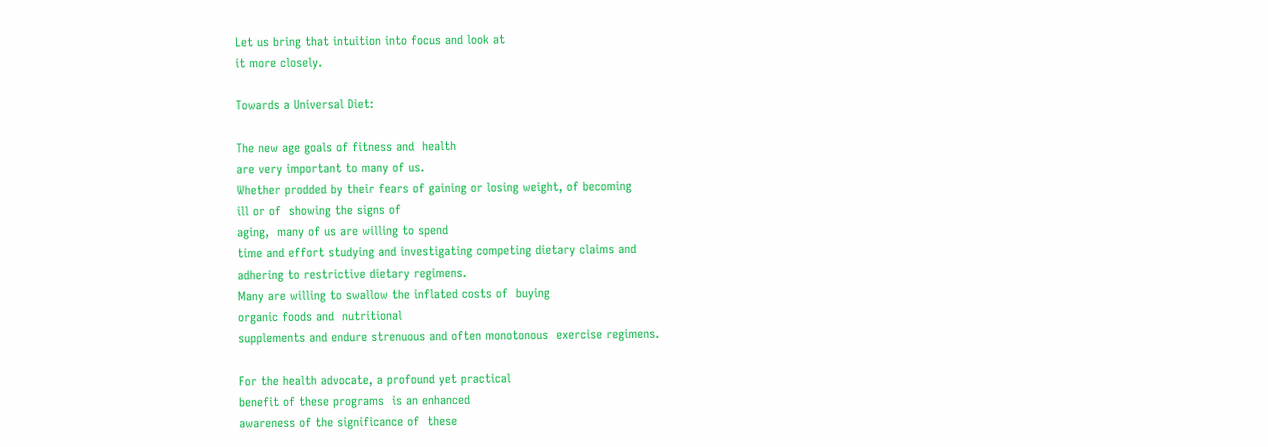Let us bring that intuition into focus and look at
it more closely.

Towards a Universal Diet:

The new age goals of fitness and  health
are very important to many of us.
Whether prodded by their fears of gaining or losing weight, of becoming
ill or of  showing the signs of
aging,  many of us are willing to spend
time and effort studying and investigating competing dietary claims and
adhering to restrictive dietary regimens.
Many are willing to swallow the inflated costs of  buying
organic foods and  nutritional
supplements and endure strenuous and often monotonous  exercise regimens.

For the health advocate, a profound yet practical
benefit of these programs  is an enhanced
awareness of the significance of  these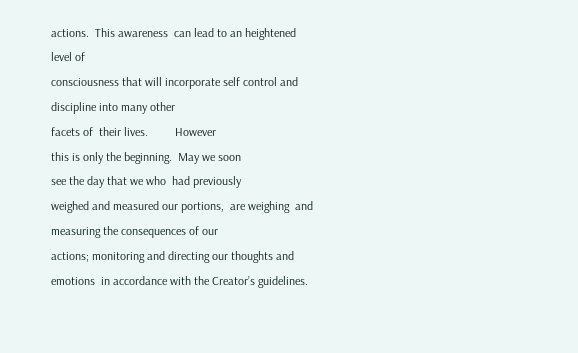actions.  This awareness  can lead to an heightened level of
consciousness that will incorporate self control and discipline into many other
facets of  their lives.         However
this is only the beginning.  May we soon
see the day that we who  had previously
weighed and measured our portions,  are weighing  and measuring the consequences of our
actions; monitoring and directing our thoughts and emotions  in accordance with the Creator’s guidelines.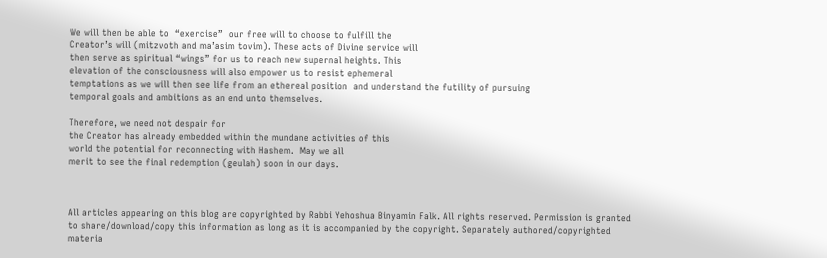We will then be able to  “exercise”  our free will to choose to fulfill the
Creator’s will (mitzvoth and ma’asim tovim). These acts of Divine service will
then serve as spiritual “wings” for us to reach new supernal heights. This
elevation of the consciousness will also empower us to resist ephemeral
temptations as we will then see life from an ethereal position  and understand the futility of pursuing
temporal goals and ambitions as an end unto themselves.

Therefore, we need not despair for
the Creator has already embedded within the mundane activities of this
world the potential for reconnecting with Hashem.  May we all
merit to see the final redemption (geulah) soon in our days.



All articles appearing on this blog are copyrighted by Rabbi Yehoshua Binyamin Falk. All rights reserved. Permission is granted to share/download/copy this information as long as it is accompanied by the copyright. Separately authored/copyrighted materia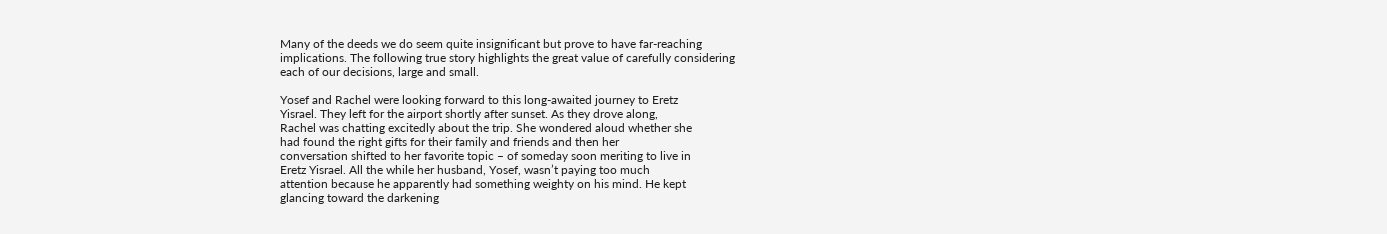Many of the deeds we do seem quite insignificant but prove to have far-reaching
implications. The following true story highlights the great value of carefully considering
each of our decisions, large and small.

Yosef and Rachel were looking forward to this long-awaited journey to Eretz
Yisrael. They left for the airport shortly after sunset. As they drove along,
Rachel was chatting excitedly about the trip. She wondered aloud whether she
had found the right gifts for their family and friends and then her
conversation shifted to her favorite topic – of someday soon meriting to live in
Eretz Yisrael. All the while her husband, Yosef, wasn’t paying too much
attention because he apparently had something weighty on his mind. He kept
glancing toward the darkening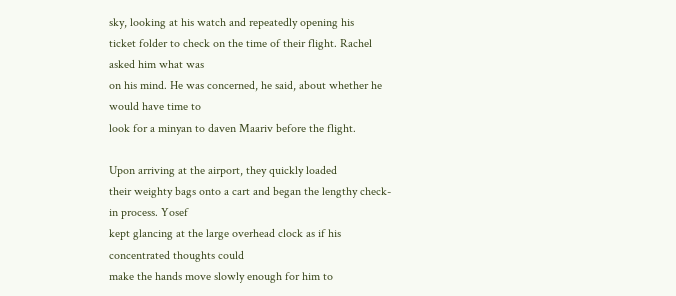sky, looking at his watch and repeatedly opening his
ticket folder to check on the time of their flight. Rachel asked him what was
on his mind. He was concerned, he said, about whether he would have time to
look for a minyan to daven Maariv before the flight.

Upon arriving at the airport, they quickly loaded
their weighty bags onto a cart and began the lengthy check-in process. Yosef
kept glancing at the large overhead clock as if his concentrated thoughts could
make the hands move slowly enough for him to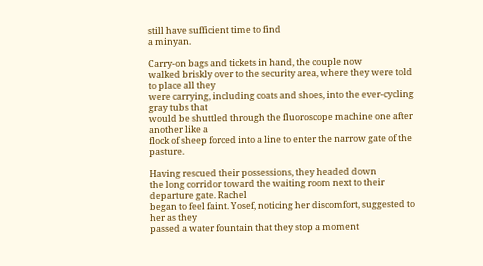still have sufficient time to find
a minyan.

Carry-on bags and tickets in hand, the couple now
walked briskly over to the security area, where they were told to place all they
were carrying, including coats and shoes, into the ever-cycling gray tubs that
would be shuttled through the fluoroscope machine one after another like a
flock of sheep forced into a line to enter the narrow gate of the pasture.

Having rescued their possessions, they headed down
the long corridor toward the waiting room next to their departure gate. Rachel
began to feel faint. Yosef, noticing her discomfort, suggested to her as they
passed a water fountain that they stop a moment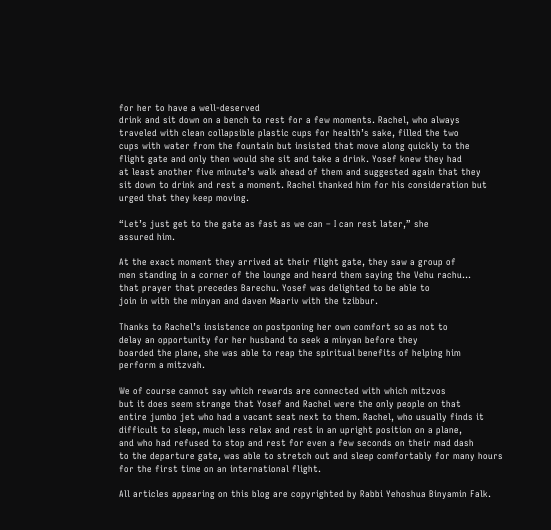for her to have a well-deserved
drink and sit down on a bench to rest for a few moments. Rachel, who always
traveled with clean collapsible plastic cups for health’s sake, filled the two
cups with water from the fountain but insisted that move along quickly to the
flight gate and only then would she sit and take a drink. Yosef knew they had
at least another five minute’s walk ahead of them and suggested again that they
sit down to drink and rest a moment. Rachel thanked him for his consideration but
urged that they keep moving.

“Let’s just get to the gate as fast as we can – I can rest later,” she
assured him.

At the exact moment they arrived at their flight gate, they saw a group of
men standing in a corner of the lounge and heard them saying the Vehu rachu…
that prayer that precedes Barechu. Yosef was delighted to be able to
join in with the minyan and daven Maariv with the tzibbur.

Thanks to Rachel’s insistence on postponing her own comfort so as not to
delay an opportunity for her husband to seek a minyan before they
boarded the plane, she was able to reap the spiritual benefits of helping him
perform a mitzvah.

We of course cannot say which rewards are connected with which mitzvos
but it does seem strange that Yosef and Rachel were the only people on that
entire jumbo jet who had a vacant seat next to them. Rachel, who usually finds it
difficult to sleep, much less relax and rest in an upright position on a plane,
and who had refused to stop and rest for even a few seconds on their mad dash
to the departure gate, was able to stretch out and sleep comfortably for many hours
for the first time on an international flight.

All articles appearing on this blog are copyrighted by Rabbi Yehoshua Binyamin Falk.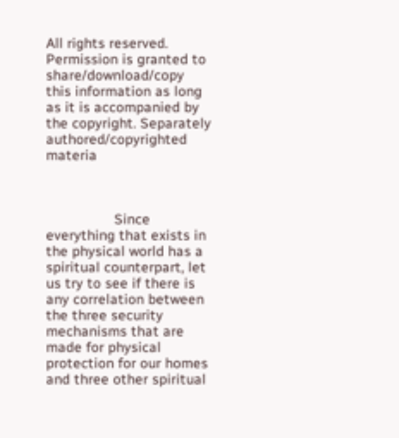All rights reserved. Permission is granted to share/download/copy this information as long as it is accompanied by the copyright. Separately authored/copyrighted materia



                 Since everything that exists in the physical world has a spiritual counterpart, let us try to see if there is any correlation between the three security mechanisms that are made for physical protection for our homes and three other spiritual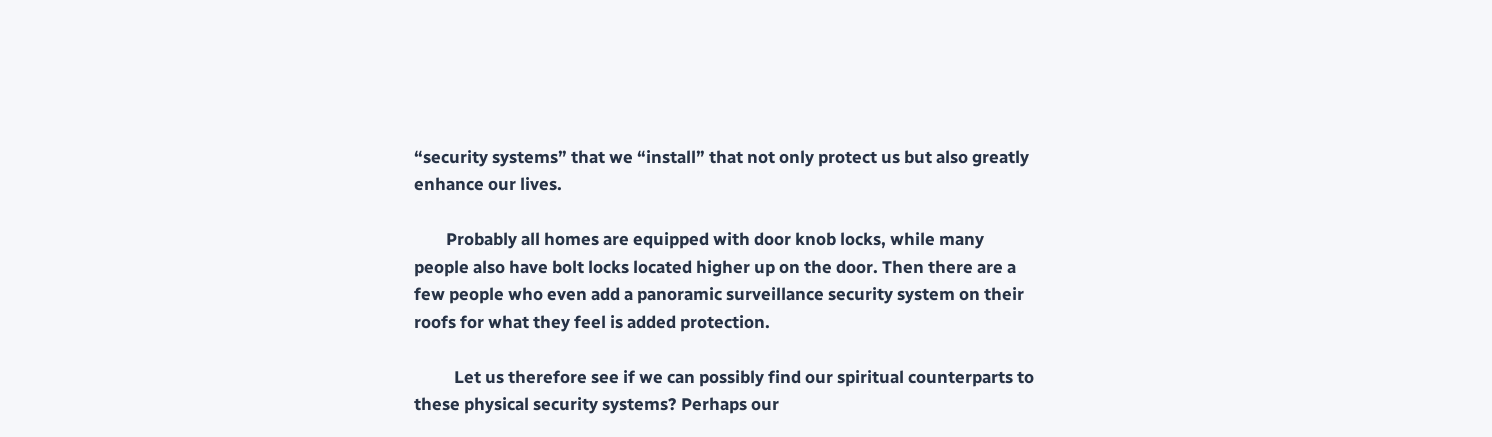“security systems” that we “install” that not only protect us but also greatly enhance our lives.

        Probably all homes are equipped with door knob locks, while many people also have bolt locks located higher up on the door. Then there are a few people who even add a panoramic surveillance security system on their roofs for what they feel is added protection.

          Let us therefore see if we can possibly find our spiritual counterparts to these physical security systems? Perhaps our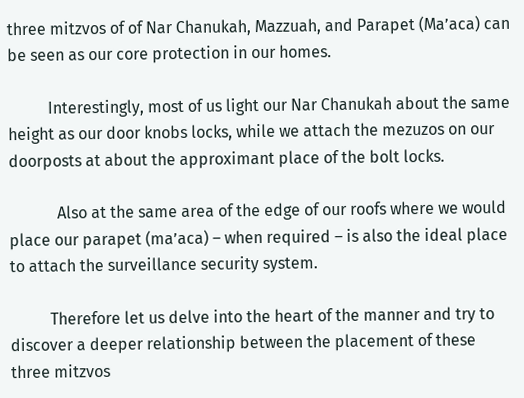three mitzvos of of Nar Chanukah, Mazzuah, and Parapet (Ma’aca) can be seen as our core protection in our homes.

          Interestingly, most of us light our Nar Chanukah about the same height as our door knobs locks, while we attach the mezuzos on our doorposts at about the approximant place of the bolt locks.

            Also at the same area of the edge of our roofs where we would place our parapet (ma’aca) – when required – is also the ideal place to attach the surveillance security system.

          Therefore let us delve into the heart of the manner and try to discover a deeper relationship between the placement of these three mitzvos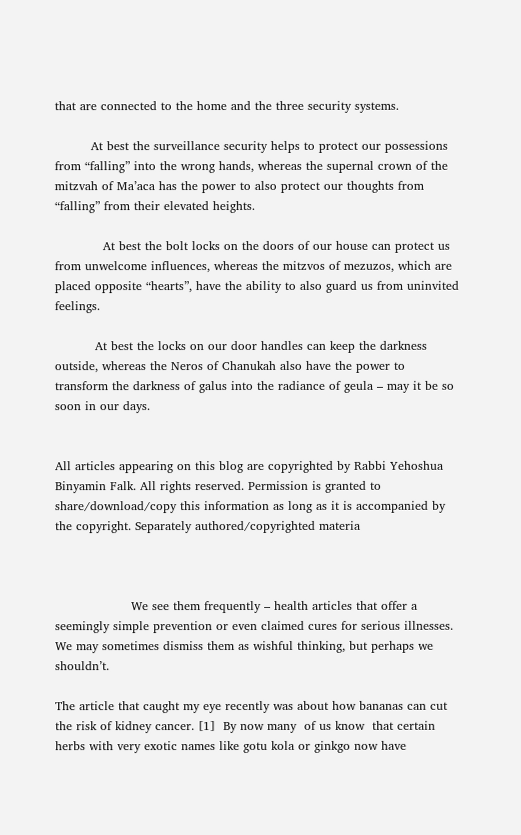that are connected to the home and the three security systems.

         At best the surveillance security helps to protect our possessions from “falling” into the wrong hands, whereas the supernal crown of the mitzvah of Ma’aca has the power to also protect our thoughts from “falling” from their elevated heights.

            At best the bolt locks on the doors of our house can protect us from unwelcome influences, whereas the mitzvos of mezuzos, which are placed opposite “hearts”, have the ability to also guard us from uninvited feelings.

          At best the locks on our door handles can keep the darkness outside, whereas the Neros of Chanukah also have the power to transform the darkness of galus into the radiance of geula – may it be so soon in our days.


All articles appearing on this blog are copyrighted by Rabbi Yehoshua Binyamin Falk. All rights reserved. Permission is granted to share/download/copy this information as long as it is accompanied by the copyright. Separately authored/copyrighted materia



                   We see them frequently – health articles that offer a seemingly simple prevention or even claimed cures for serious illnesses.  We may sometimes dismiss them as wishful thinking, but perhaps we shouldn’t.

The article that caught my eye recently was about how bananas can cut the risk of kidney cancer. [1]  By now many  of us know  that certain herbs with very exotic names like gotu kola or ginkgo now have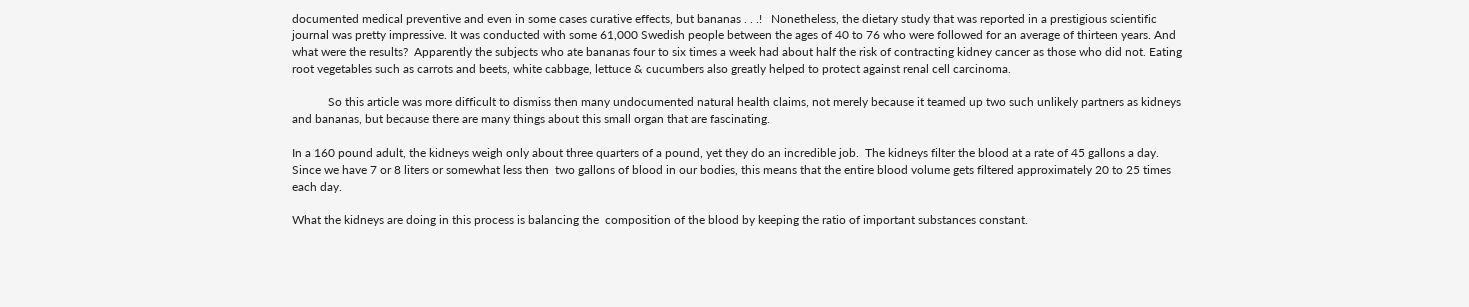documented medical preventive and even in some cases curative effects, but bananas . . .!   Nonetheless, the dietary study that was reported in a prestigious scientific journal was pretty impressive. It was conducted with some 61,000 Swedish people between the ages of 40 to 76 who were followed for an average of thirteen years. And what were the results?  Apparently the subjects who ate bananas four to six times a week had about half the risk of contracting kidney cancer as those who did not. Eating root vegetables such as carrots and beets, white cabbage, lettuce & cucumbers also greatly helped to protect against renal cell carcinoma.

            So this article was more difficult to dismiss then many undocumented natural health claims, not merely because it teamed up two such unlikely partners as kidneys and bananas, but because there are many things about this small organ that are fascinating.

In a 160 pound adult, the kidneys weigh only about three quarters of a pound, yet they do an incredible job.  The kidneys filter the blood at a rate of 45 gallons a day.  Since we have 7 or 8 liters or somewhat less then  two gallons of blood in our bodies, this means that the entire blood volume gets filtered approximately 20 to 25 times each day.

What the kidneys are doing in this process is balancing the  composition of the blood by keeping the ratio of important substances constant.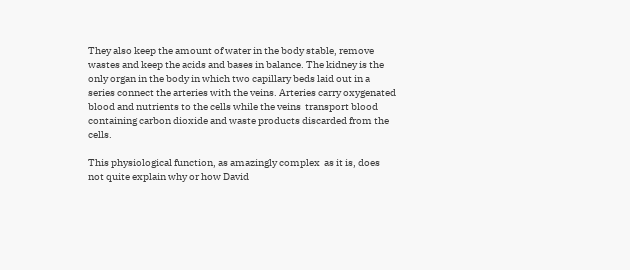They also keep the amount of water in the body stable, remove wastes and keep the acids and bases in balance. The kidney is the only organ in the body in which two capillary beds laid out in a series connect the arteries with the veins. Arteries carry oxygenated blood and nutrients to the cells while the veins  transport blood containing carbon dioxide and waste products discarded from the cells.

This physiological function, as amazingly complex  as it is, does not quite explain why or how David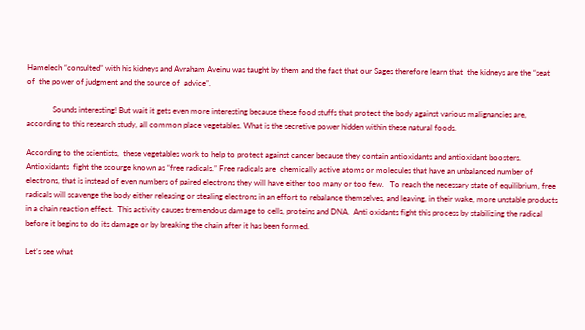Hamelech “consulted” with his kidneys and Avraham Aveinu was taught by them and the fact that our Sages therefore learn that  the kidneys are the “seat of  the power of judgment and the source of  advice”.

             Sounds interesting! But wait it gets even more interesting because these food stuffs that protect the body against various malignancies are, according to this research study, all common place vegetables. What is the secretive power hidden within these natural foods.

According to the scientists,  these vegetables work to help to protect against cancer because they contain antioxidants and antioxidant boosters.  Antioxidants  fight the scourge known as “free radicals.” Free radicals are  chemically active atoms or molecules that have an unbalanced number of electrons, that is instead of even numbers of paired electrons they will have either too many or too few.   To reach the necessary state of equilibrium, free radicals will scavenge the body either releasing or stealing electrons in an effort to rebalance themselves, and leaving, in their wake, more unstable products in a chain reaction effect.  This activity causes tremendous damage to cells, proteins and DNA.  Anti oxidants fight this process by stabilizing the radical before it begins to do its damage or by breaking the chain after it has been formed.

Let’s see what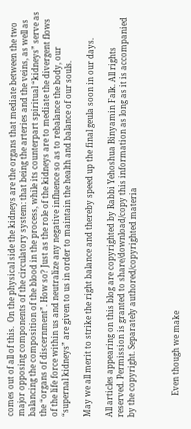comes out of all of this.  On the physical side the kidneys are the organs that mediate between the two major opposing components of the circulatory system: that being the arteries and the veins, as well as balancing the composition of the blood in the process, while its counterpart spiritual “kidneys” serve as the “organs of discernment”. How so? Just as the role of the kidneys are to mediate the divergent flows of the life force within us and neutralize any negative influence so as to rebalance the body, our “supernal kidneys” are given to us in order to maintain the health and balance of our souls.

May we all merit to strike the right balance and thereby speed up the final geula soon in our days.

All articles appearing on this blog are copyrighted by Rabbi Yehoshua Binyamin Falk. All rights reserved. Permission is granted to share/download/copy this information as long as it is accompanied by the copyright. Separately authored/copyrighted materia



           Even though we make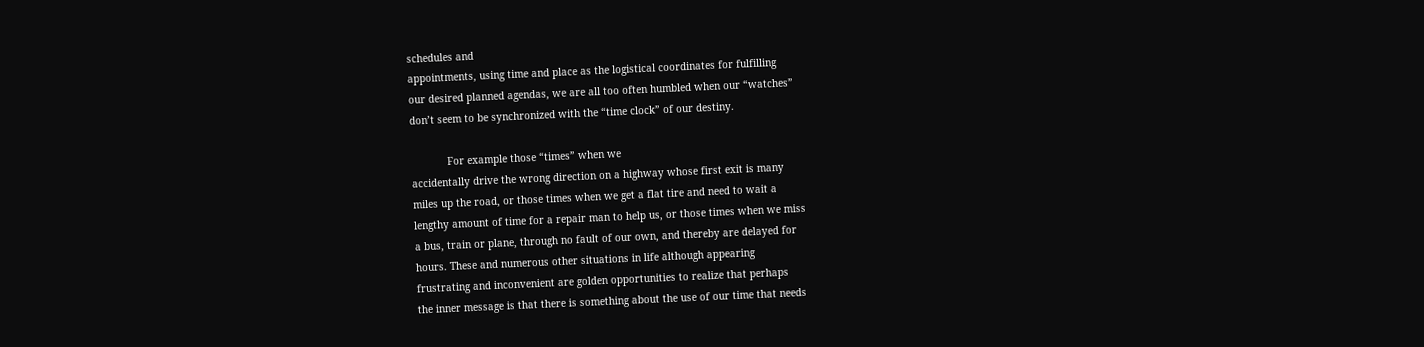schedules and
appointments, using time and place as the logistical coordinates for fulfilling
our desired planned agendas, we are all too often humbled when our “watches”
don’t seem to be synchronized with the “time clock” of our destiny.

            For example those “times” when we
accidentally drive the wrong direction on a highway whose first exit is many
miles up the road, or those times when we get a flat tire and need to wait a
lengthy amount of time for a repair man to help us, or those times when we miss
a bus, train or plane, through no fault of our own, and thereby are delayed for
hours. These and numerous other situations in life although appearing
frustrating and inconvenient are golden opportunities to realize that perhaps
the inner message is that there is something about the use of our time that needs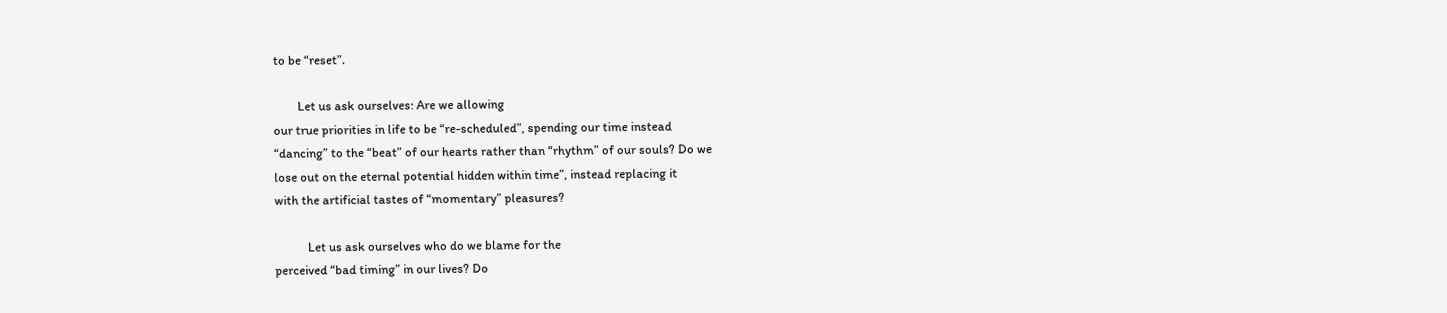to be “reset”.

        Let us ask ourselves: Are we allowing
our true priorities in life to be “re-scheduled”, spending our time instead
“dancing” to the “beat” of our hearts rather than “rhythm” of our souls? Do we
lose out on the eternal potential hidden within time”, instead replacing it
with the artificial tastes of “momentary” pleasures?

           Let us ask ourselves who do we blame for the
perceived “bad timing” in our lives? Do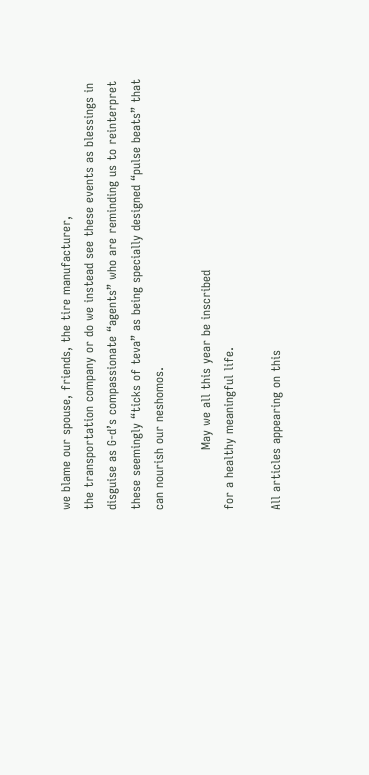we blame our spouse, friends, the tire manufacturer,
the transportation company or do we instead see these events as blessings in
disguise as G-d’s compassionate “agents” who are reminding us to reinterpret
these seemingly “ticks of teva” as being specially designed “pulse beats” that
can nourish our neshomos.

               May we all this year be inscribed
for a healthy meaningful life.

All articles appearing on this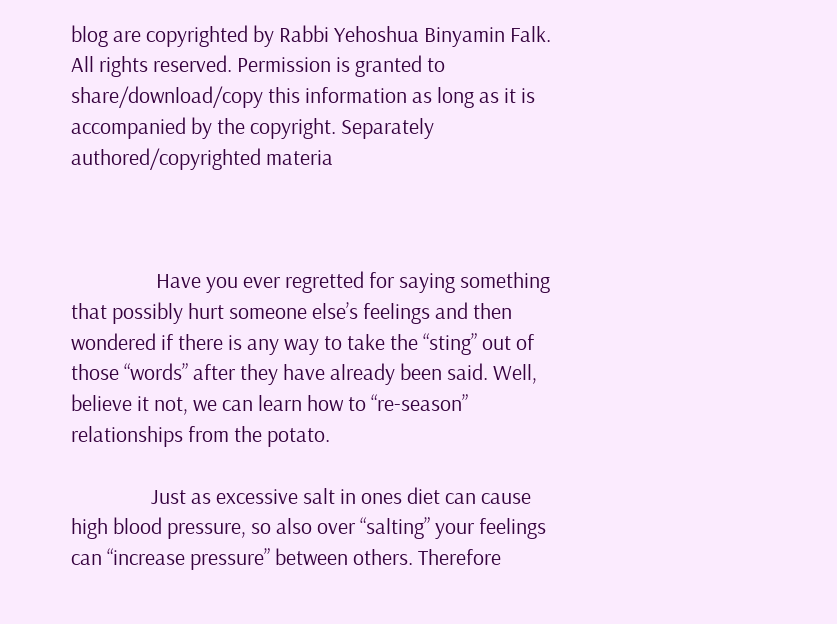blog are copyrighted by Rabbi Yehoshua Binyamin Falk. All rights reserved. Permission is granted to share/download/copy this information as long as it is accompanied by the copyright. Separately authored/copyrighted materia



                 Have you ever regretted for saying something that possibly hurt someone else’s feelings and then wondered if there is any way to take the “sting” out of those “words” after they have already been said. Well, believe it not, we can learn how to “re-season” relationships from the potato.

                Just as excessive salt in ones diet can cause high blood pressure, so also over “salting” your feelings can “increase pressure” between others. Therefore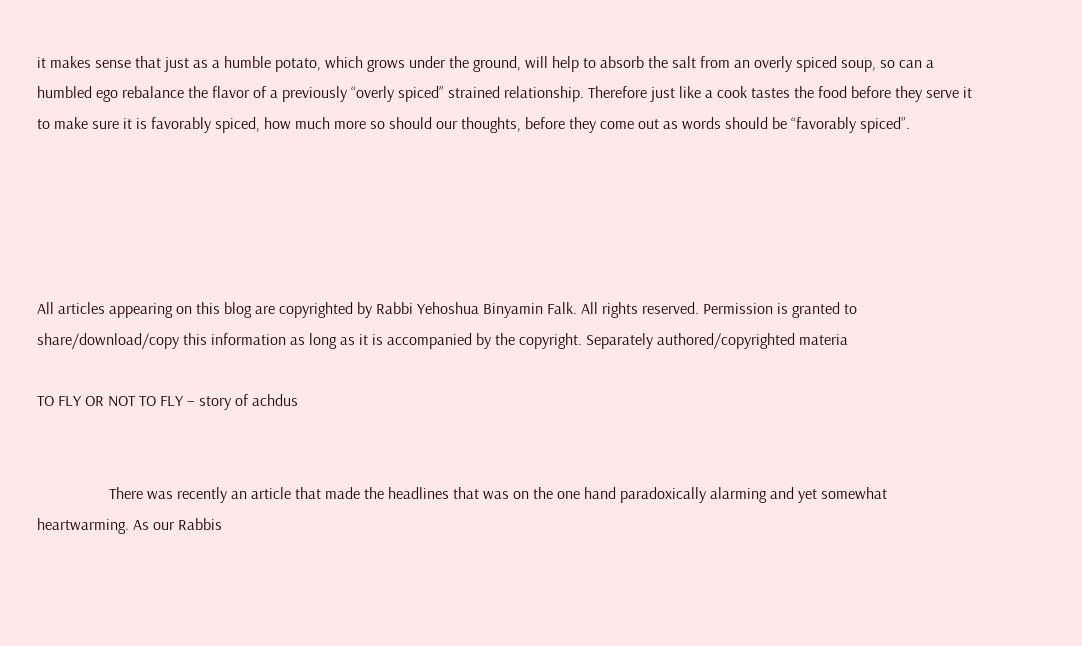it makes sense that just as a humble potato, which grows under the ground, will help to absorb the salt from an overly spiced soup, so can a humbled ego rebalance the flavor of a previously “overly spiced” strained relationship. Therefore just like a cook tastes the food before they serve it to make sure it is favorably spiced, how much more so should our thoughts, before they come out as words should be “favorably spiced”.





All articles appearing on this blog are copyrighted by Rabbi Yehoshua Binyamin Falk. All rights reserved. Permission is granted to share/download/copy this information as long as it is accompanied by the copyright. Separately authored/copyrighted materia

TO FLY OR NOT TO FLY – story of achdus


                  There was recently an article that made the headlines that was on the one hand paradoxically alarming and yet somewhat heartwarming. As our Rabbis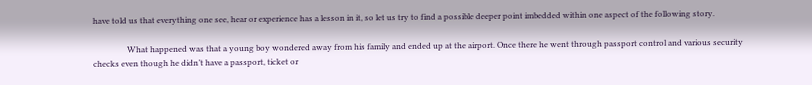have told us that everything one see, hear or experience has a lesson in it, so let us try to find a possible deeper point imbedded within one aspect of the following story.

                 What happened was that a young boy wondered away from his family and ended up at the airport. Once there he went through passport control and various security checks even though he didn’t have a passport, ticket or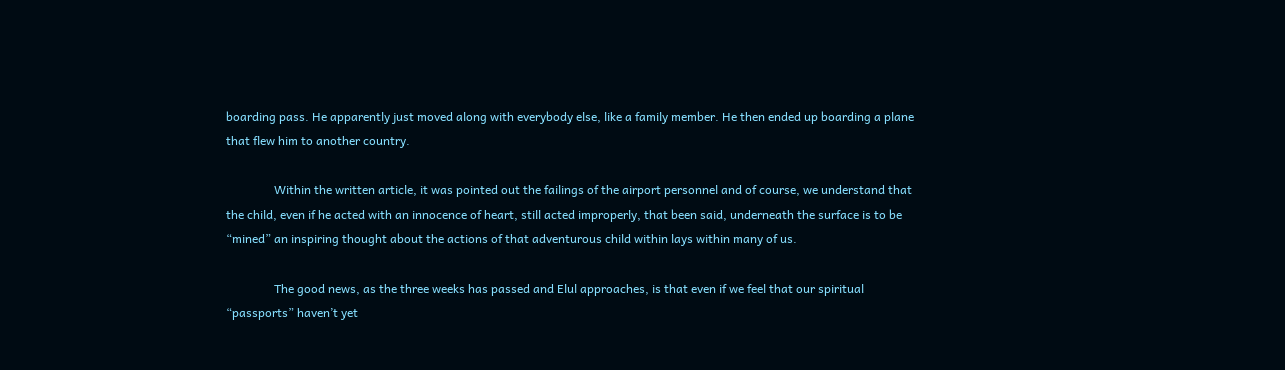boarding pass. He apparently just moved along with everybody else, like a family member. He then ended up boarding a plane that flew him to another country.

                Within the written article, it was pointed out the failings of the airport personnel and of course, we understand that the child, even if he acted with an innocence of heart, still acted improperly, that been said, underneath the surface is to be “mined” an inspiring thought about the actions of that adventurous child within lays within many of us.

                The good news, as the three weeks has passed and Elul approaches, is that even if we feel that our spiritual “passports” haven’t yet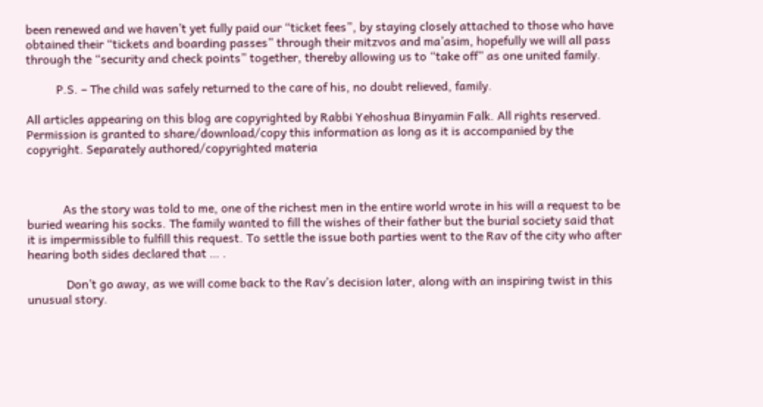been renewed and we haven’t yet fully paid our “ticket fees”, by staying closely attached to those who have obtained their “tickets and boarding passes” through their mitzvos and ma’asim, hopefully we will all pass through the “security and check points” together, thereby allowing us to “take off” as one united family.

          P.S. – The child was safely returned to the care of his, no doubt relieved, family.

All articles appearing on this blog are copyrighted by Rabbi Yehoshua Binyamin Falk. All rights reserved. Permission is granted to share/download/copy this information as long as it is accompanied by the copyright. Separately authored/copyrighted materia



            As the story was told to me, one of the richest men in the entire world wrote in his will a request to be buried wearing his socks. The family wanted to fill the wishes of their father but the burial society said that it is impermissible to fulfill this request. To settle the issue both parties went to the Rav of the city who after hearing both sides declared that … .

             Don’t go away, as we will come back to the Rav’s decision later, along with an inspiring twist in this unusual story.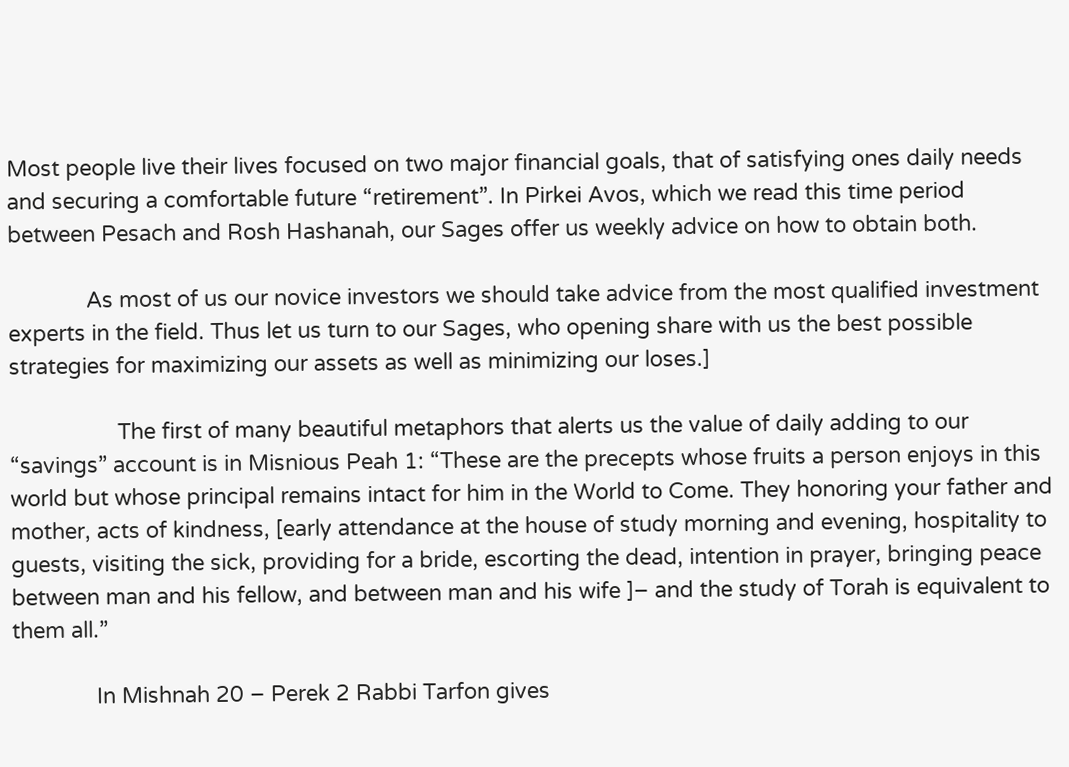Most people live their lives focused on two major financial goals, that of satisfying ones daily needs and securing a comfortable future “retirement”. In Pirkei Avos, which we read this time period between Pesach and Rosh Hashanah, our Sages offer us weekly advice on how to obtain both.

             As most of us our novice investors we should take advice from the most qualified investment experts in the field. Thus let us turn to our Sages, who opening share with us the best possible strategies for maximizing our assets as well as minimizing our loses.]

                  The first of many beautiful metaphors that alerts us the value of daily adding to our “savings” account is in Misnious Peah 1: “These are the precepts whose fruits a person enjoys in this world but whose principal remains intact for him in the World to Come. They honoring your father and mother, acts of kindness, [early attendance at the house of study morning and evening, hospitality to guests, visiting the sick, providing for a bride, escorting the dead, intention in prayer, bringing peace between man and his fellow, and between man and his wife ]– and the study of Torah is equivalent to them all.”

              In Mishnah 20 – Perek 2 Rabbi Tarfon gives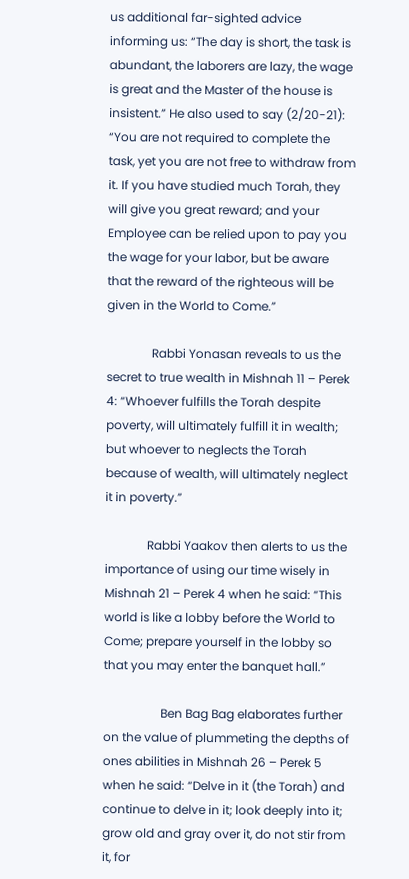us additional far-sighted advice informing us: “The day is short, the task is abundant, the laborers are lazy, the wage is great and the Master of the house is insistent.” He also used to say (2/20-21): “You are not required to complete the task, yet you are not free to withdraw from it. If you have studied much Torah, they will give you great reward; and your Employee can be relied upon to pay you the wage for your labor, but be aware that the reward of the righteous will be given in the World to Come.”

               Rabbi Yonasan reveals to us the secret to true wealth in Mishnah 11 – Perek 4: “Whoever fulfills the Torah despite poverty, will ultimately fulfill it in wealth; but whoever to neglects the Torah because of wealth, will ultimately neglect it in poverty.”

              Rabbi Yaakov then alerts to us the importance of using our time wisely in Mishnah 21 – Perek 4 when he said: “This world is like a lobby before the World to Come; prepare yourself in the lobby so that you may enter the banquet hall.”

                   Ben Bag Bag elaborates further on the value of plummeting the depths of ones abilities in Mishnah 26 – Perek 5 when he said: “Delve in it (the Torah) and continue to delve in it; look deeply into it; grow old and gray over it, do not stir from it, for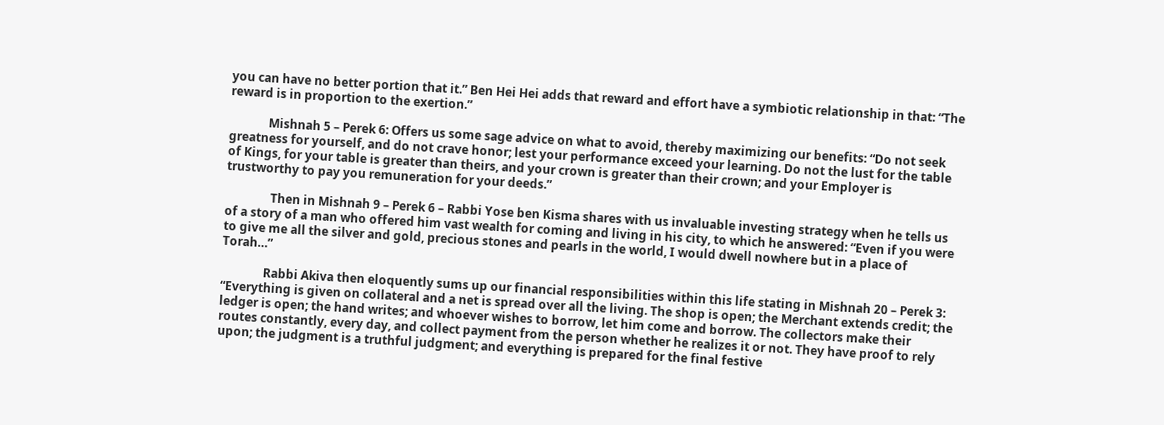you can have no better portion that it.” Ben Hei Hei adds that reward and effort have a symbiotic relationship in that: “The reward is in proportion to the exertion.”

             Mishnah 5 – Perek 6: Offers us some sage advice on what to avoid, thereby maximizing our benefits: “Do not seek greatness for yourself, and do not crave honor; lest your performance exceed your learning. Do not the lust for the table of Kings, for your table is greater than theirs, and your crown is greater than their crown; and your Employer is trustworthy to pay you remuneration for your deeds.”

               Then in Mishnah 9 – Perek 6 – Rabbi Yose ben Kisma shares with us invaluable investing strategy when he tells us of a story of a man who offered him vast wealth for coming and living in his city, to which he answered: “Even if you were to give me all the silver and gold, precious stones and pearls in the world, I would dwell nowhere but in a place of Torah…”

              Rabbi Akiva then eloquently sums up our financial responsibilities within this life stating in Mishnah 20 – Perek 3: “Everything is given on collateral and a net is spread over all the living. The shop is open; the Merchant extends credit; the ledger is open; the hand writes; and whoever wishes to borrow, let him come and borrow. The collectors make their routes constantly, every day, and collect payment from the person whether he realizes it or not. They have proof to rely upon; the judgment is a truthful judgment; and everything is prepared for the final festive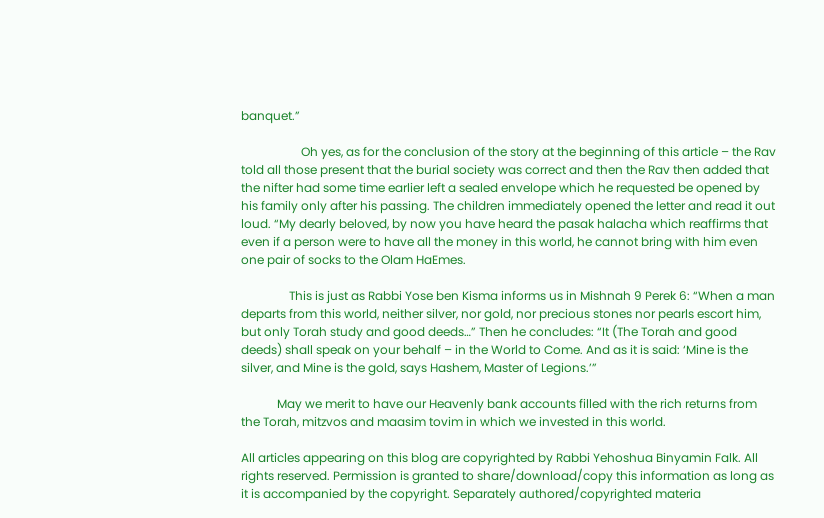banquet.”

                    Oh yes, as for the conclusion of the story at the beginning of this article – the Rav told all those present that the burial society was correct and then the Rav then added that the nifter had some time earlier left a sealed envelope which he requested be opened by his family only after his passing. The children immediately opened the letter and read it out loud. “My dearly beloved, by now you have heard the pasak halacha which reaffirms that even if a person were to have all the money in this world, he cannot bring with him even one pair of socks to the Olam HaEmes.

                This is just as Rabbi Yose ben Kisma informs us in Mishnah 9 Perek 6: “When a man departs from this world, neither silver, nor gold, nor precious stones nor pearls escort him, but only Torah study and good deeds…” Then he concludes: “It (The Torah and good deeds) shall speak on your behalf – in the World to Come. And as it is said: ‘Mine is the silver, and Mine is the gold, says Hashem, Master of Legions.’”

            May we merit to have our Heavenly bank accounts filled with the rich returns from the Torah, mitzvos and maasim tovim in which we invested in this world.

All articles appearing on this blog are copyrighted by Rabbi Yehoshua Binyamin Falk. All rights reserved. Permission is granted to share/download/copy this information as long as it is accompanied by the copyright. Separately authored/copyrighted materia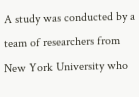A study was conducted by a team of researchers from New York University who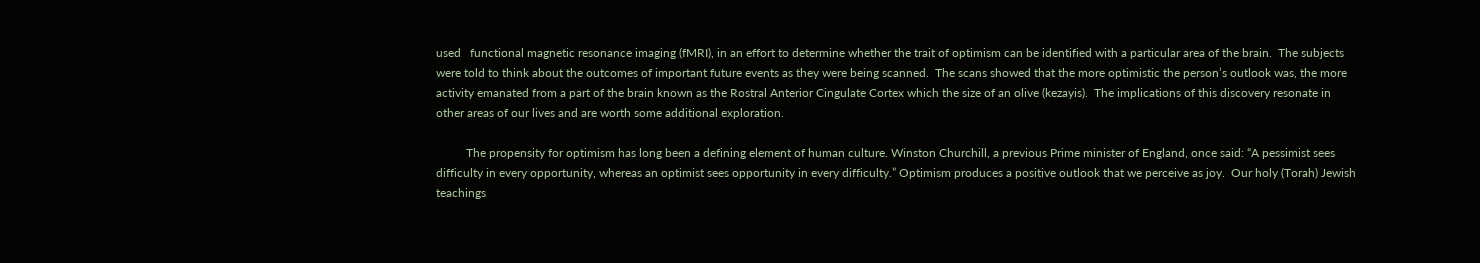used   functional magnetic resonance imaging (fMRI), in an effort to determine whether the trait of optimism can be identified with a particular area of the brain.  The subjects were told to think about the outcomes of important future events as they were being scanned.  The scans showed that the more optimistic the person’s outlook was, the more activity emanated from a part of the brain known as the Rostral Anterior Cingulate Cortex which the size of an olive (kezayis).  The implications of this discovery resonate in other areas of our lives and are worth some additional exploration.

          The propensity for optimism has long been a defining element of human culture. Winston Churchill, a previous Prime minister of England, once said: “A pessimist sees difficulty in every opportunity, whereas an optimist sees opportunity in every difficulty.” Optimism produces a positive outlook that we perceive as joy.  Our holy (Torah) Jewish teachings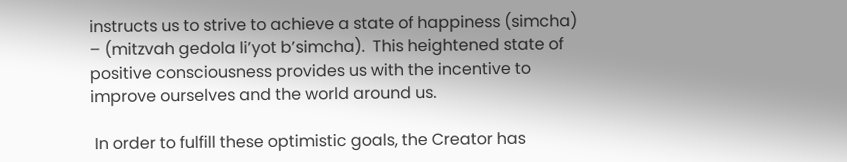instructs us to strive to achieve a state of happiness (simcha) – (mitzvah gedola li’yot b’simcha).  This heightened state of positive consciousness provides us with the incentive to improve ourselves and the world around us.

 In order to fulfill these optimistic goals, the Creator has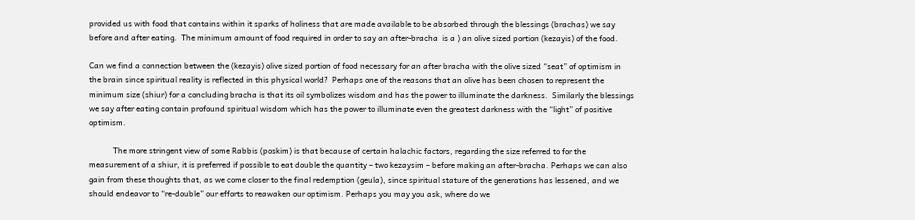provided us with food that contains within it sparks of holiness that are made available to be absorbed through the blessings (brachas) we say before and after eating.  The minimum amount of food required in order to say an after-bracha  is a ) an olive sized portion (kezayis) of the food.

Can we find a connection between the (kezayis) olive sized portion of food necessary for an after bracha with the olive sized “seat” of optimism in the brain since spiritual reality is reflected in this physical world?  Perhaps one of the reasons that an olive has been chosen to represent the minimum size (shiur) for a concluding bracha is that its oil symbolizes wisdom and has the power to illuminate the darkness.  Similarly the blessings we say after eating contain profound spiritual wisdom which has the power to illuminate even the greatest darkness with the “light” of positive optimism.

            The more stringent view of some Rabbis (poskim) is that because of certain halachic factors, regarding the size referred to for the measurement of a shiur, it is preferred if possible to eat double the quantity – two kezaysim – before making an after-bracha. Perhaps we can also gain from these thoughts that, as we come closer to the final redemption (geula), since spiritual stature of the generations has lessened, and we should endeavor to “re-double” our efforts to reawaken our optimism. Perhaps you may you ask, where do we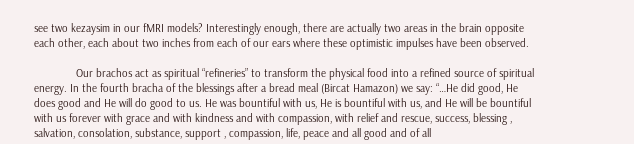see two kezaysim in our fMRI models? Interestingly enough, there are actually two areas in the brain opposite each other, each about two inches from each of our ears where these optimistic impulses have been observed.

              Our brachos act as spiritual “refineries” to transform the physical food into a refined source of spiritual energy. In the fourth bracha of the blessings after a bread meal (Bircat Hamazon) we say: “…He did good, He does good and He will do good to us. He was bountiful with us, He is bountiful with us, and He will be bountiful with us forever with grace and with kindness and with compassion, with relief and rescue, success, blessing , salvation, consolation, substance, support , compassion, life, peace and all good and of all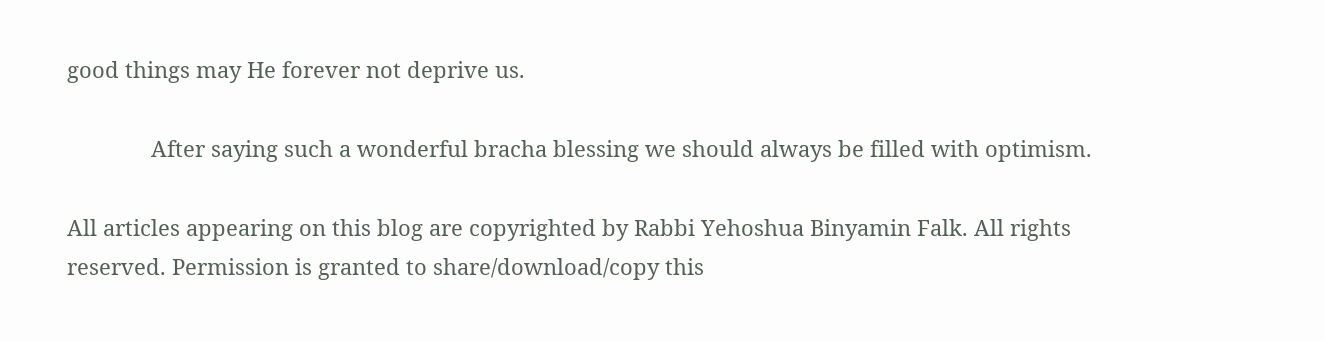good things may He forever not deprive us.

              After saying such a wonderful bracha blessing we should always be filled with optimism.

All articles appearing on this blog are copyrighted by Rabbi Yehoshua Binyamin Falk. All rights reserved. Permission is granted to share/download/copy this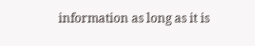information as long as it is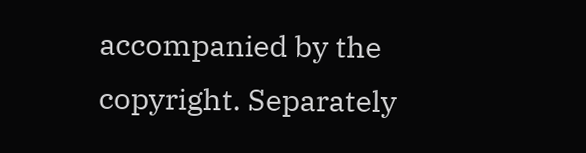accompanied by the copyright. Separately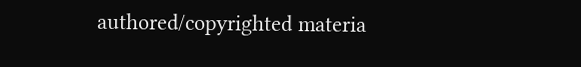authored/copyrighted materia